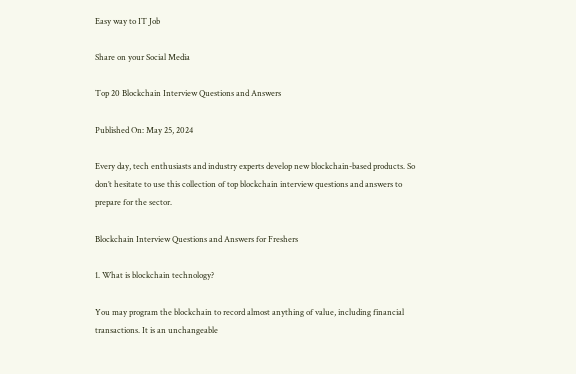Easy way to IT Job

Share on your Social Media

Top 20 Blockchain Interview Questions and Answers

Published On: May 25, 2024

Every day, tech enthusiasts and industry experts develop new blockchain-based products. So don’t hesitate to use this collection of top blockchain interview questions and answers to prepare for the sector.

Blockchain Interview Questions and Answers for Freshers

1. What is blockchain technology?

You may program the blockchain to record almost anything of value, including financial transactions. It is an unchangeable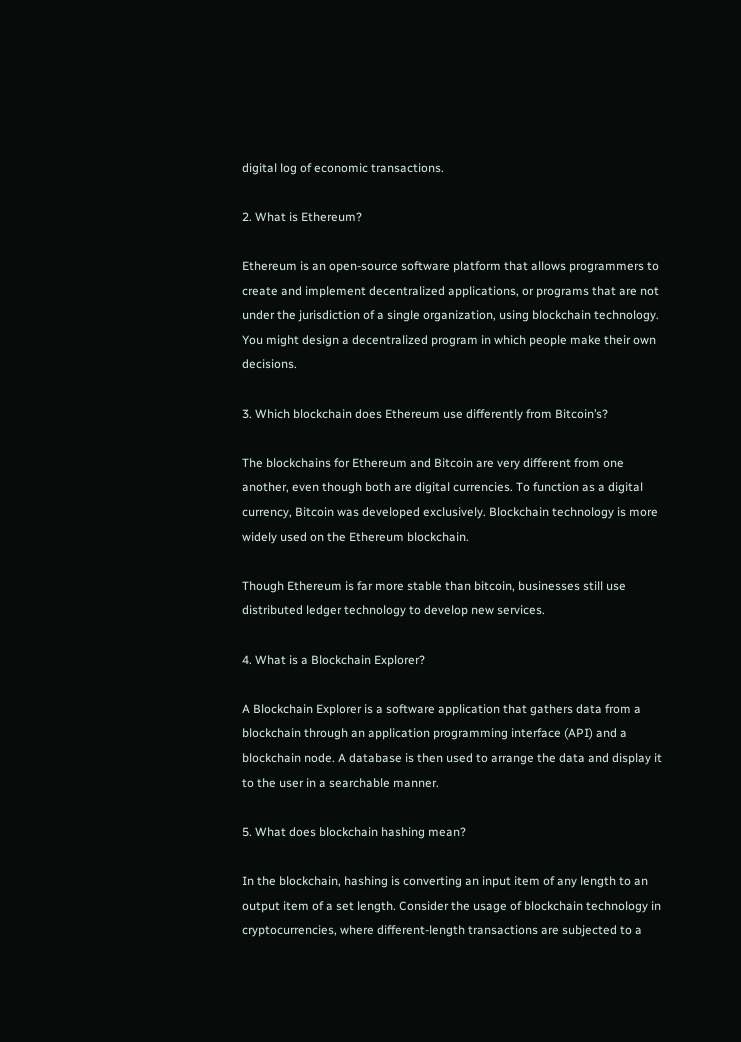digital log of economic transactions.

2. What is Ethereum?

Ethereum is an open-source software platform that allows programmers to create and implement decentralized applications, or programs that are not under the jurisdiction of a single organization, using blockchain technology. You might design a decentralized program in which people make their own decisions.

3. Which blockchain does Ethereum use differently from Bitcoin’s?

The blockchains for Ethereum and Bitcoin are very different from one another, even though both are digital currencies. To function as a digital currency, Bitcoin was developed exclusively. Blockchain technology is more widely used on the Ethereum blockchain.

Though Ethereum is far more stable than bitcoin, businesses still use distributed ledger technology to develop new services.

4. What is a Blockchain Explorer?

A Blockchain Explorer is a software application that gathers data from a blockchain through an application programming interface (API) and a blockchain node. A database is then used to arrange the data and display it to the user in a searchable manner.

5. What does blockchain hashing mean?

In the blockchain, hashing is converting an input item of any length to an output item of a set length. Consider the usage of blockchain technology in cryptocurrencies, where different-length transactions are subjected to a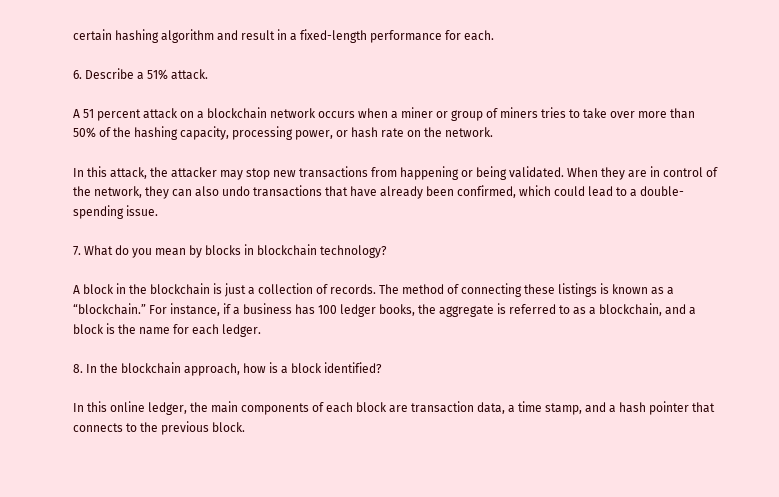certain hashing algorithm and result in a fixed-length performance for each.

6. Describe a 51% attack.

A 51 percent attack on a blockchain network occurs when a miner or group of miners tries to take over more than 50% of the hashing capacity, processing power, or hash rate on the network.

In this attack, the attacker may stop new transactions from happening or being validated. When they are in control of the network, they can also undo transactions that have already been confirmed, which could lead to a double-spending issue.

7. What do you mean by blocks in blockchain technology?

A block in the blockchain is just a collection of records. The method of connecting these listings is known as a “blockchain.” For instance, if a business has 100 ledger books, the aggregate is referred to as a blockchain, and a block is the name for each ledger.

8. In the blockchain approach, how is a block identified?

In this online ledger, the main components of each block are transaction data, a time stamp, and a hash pointer that connects to the previous block.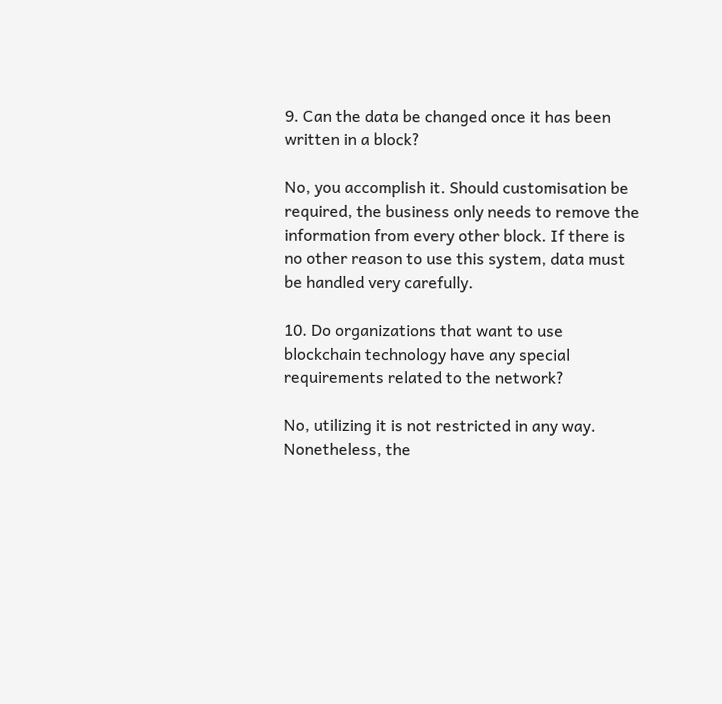9. Can the data be changed once it has been written in a block?

No, you accomplish it. Should customisation be required, the business only needs to remove the information from every other block. If there is no other reason to use this system, data must be handled very carefully.

10. Do organizations that want to use blockchain technology have any special requirements related to the network?

No, utilizing it is not restricted in any way. Nonetheless, the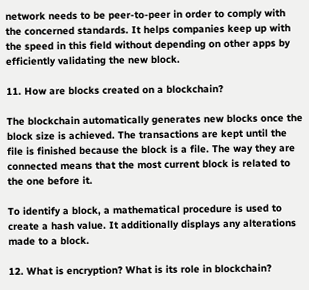network needs to be peer-to-peer in order to comply with the concerned standards. It helps companies keep up with the speed in this field without depending on other apps by efficiently validating the new block.

11. How are blocks created on a blockchain?

The blockchain automatically generates new blocks once the block size is achieved. The transactions are kept until the file is finished because the block is a file. The way they are connected means that the most current block is related to the one before it.

To identify a block, a mathematical procedure is used to create a hash value. It additionally displays any alterations made to a block.

12. What is encryption? What is its role in blockchain?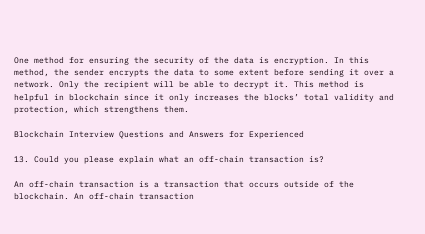One method for ensuring the security of the data is encryption. In this method, the sender encrypts the data to some extent before sending it over a network. Only the recipient will be able to decrypt it. This method is helpful in blockchain since it only increases the blocks’ total validity and protection, which strengthens them.

Blockchain Interview Questions and Answers for Experienced

13. Could you please explain what an off-chain transaction is?

An off-chain transaction is a transaction that occurs outside of the blockchain. An off-chain transaction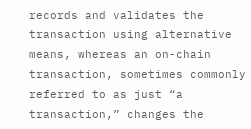records and validates the transaction using alternative means, whereas an on-chain transaction, sometimes commonly referred to as just “a transaction,” changes the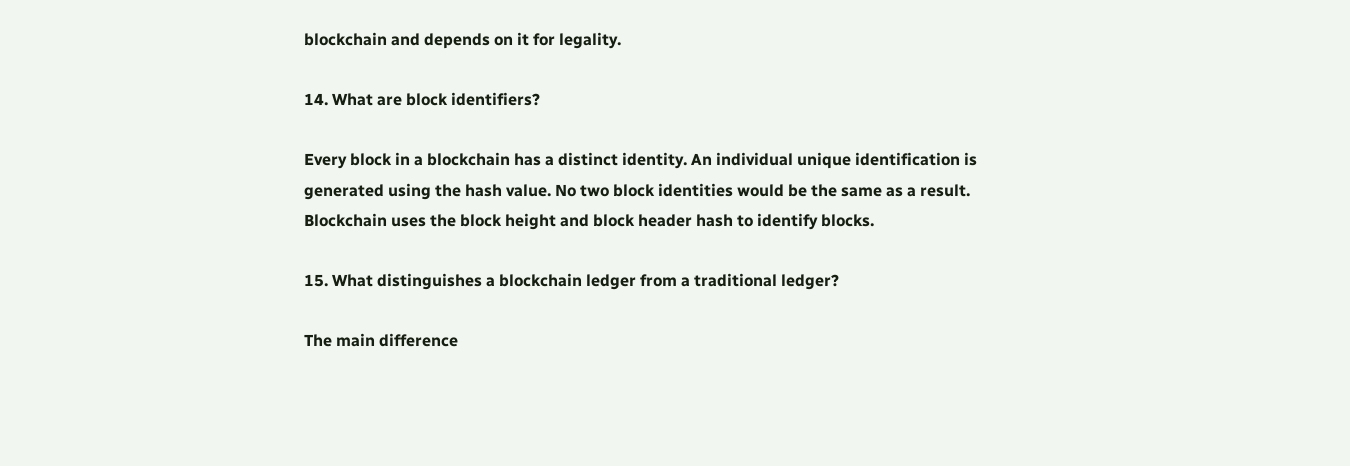blockchain and depends on it for legality.

14. What are block identifiers?

Every block in a blockchain has a distinct identity. An individual unique identification is generated using the hash value. No two block identities would be the same as a result. Blockchain uses the block height and block header hash to identify blocks.

15. What distinguishes a blockchain ledger from a traditional ledger?

The main difference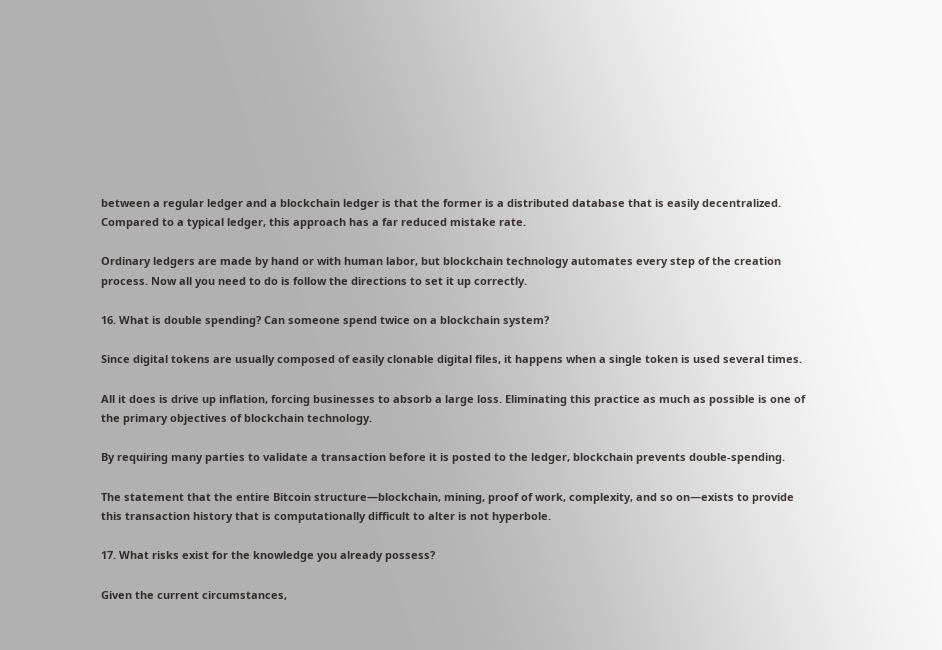between a regular ledger and a blockchain ledger is that the former is a distributed database that is easily decentralized. Compared to a typical ledger, this approach has a far reduced mistake rate.

Ordinary ledgers are made by hand or with human labor, but blockchain technology automates every step of the creation process. Now all you need to do is follow the directions to set it up correctly.

16. What is double spending? Can someone spend twice on a blockchain system?

Since digital tokens are usually composed of easily clonable digital files, it happens when a single token is used several times.

All it does is drive up inflation, forcing businesses to absorb a large loss. Eliminating this practice as much as possible is one of the primary objectives of blockchain technology.

By requiring many parties to validate a transaction before it is posted to the ledger, blockchain prevents double-spending.

The statement that the entire Bitcoin structure—blockchain, mining, proof of work, complexity, and so on—exists to provide this transaction history that is computationally difficult to alter is not hyperbole.

17. What risks exist for the knowledge you already possess?

Given the current circumstances,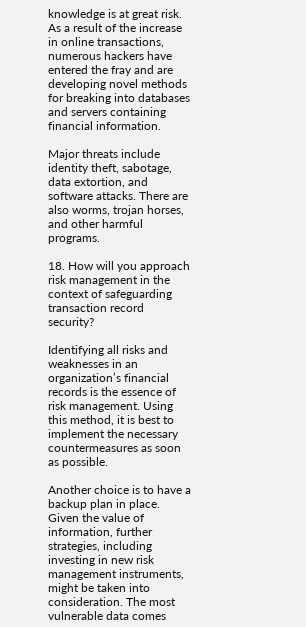knowledge is at great risk. As a result of the increase in online transactions, numerous hackers have entered the fray and are developing novel methods for breaking into databases and servers containing financial information.

Major threats include identity theft, sabotage, data extortion, and software attacks. There are also worms, trojan horses, and other harmful programs.

18. How will you approach risk management in the context of safeguarding transaction record security?

Identifying all risks and weaknesses in an organization’s financial records is the essence of risk management. Using this method, it is best to implement the necessary countermeasures as soon as possible.

Another choice is to have a backup plan in place. Given the value of information, further strategies, including investing in new risk management instruments, might be taken into consideration. The most vulnerable data comes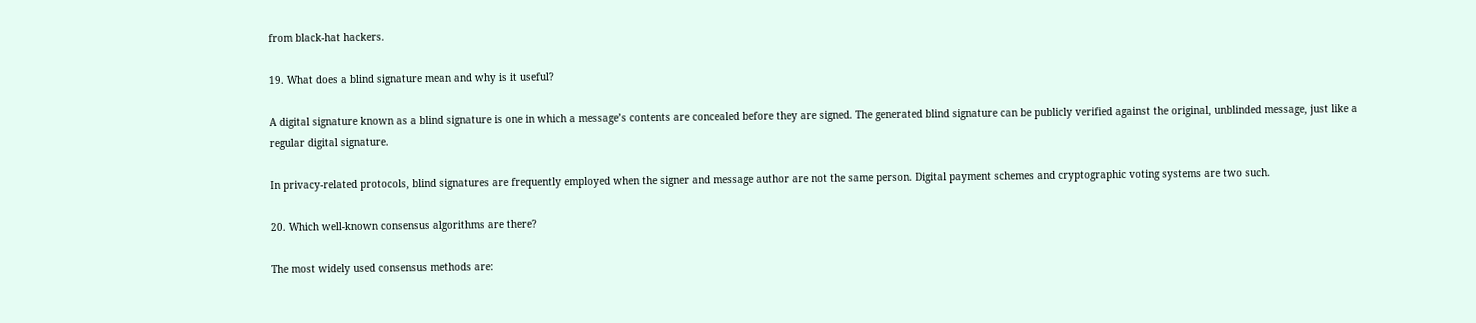from black-hat hackers.

19. What does a blind signature mean and why is it useful?

A digital signature known as a blind signature is one in which a message’s contents are concealed before they are signed. The generated blind signature can be publicly verified against the original, unblinded message, just like a regular digital signature.

In privacy-related protocols, blind signatures are frequently employed when the signer and message author are not the same person. Digital payment schemes and cryptographic voting systems are two such.

20. Which well-known consensus algorithms are there?

The most widely used consensus methods are: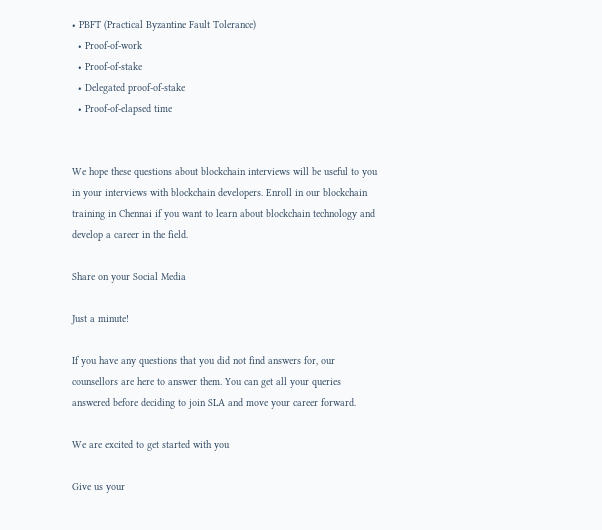• PBFT (Practical Byzantine Fault Tolerance)
  • Proof-of-work
  • Proof-of-stake
  • Delegated proof-of-stake
  • Proof-of-elapsed time


We hope these questions about blockchain interviews will be useful to you in your interviews with blockchain developers. Enroll in our blockchain training in Chennai if you want to learn about blockchain technology and develop a career in the field.

Share on your Social Media

Just a minute!

If you have any questions that you did not find answers for, our counsellors are here to answer them. You can get all your queries answered before deciding to join SLA and move your career forward.

We are excited to get started with you

Give us your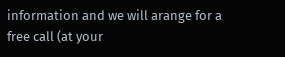information and we will arange for a free call (at your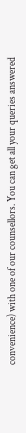convenience) with one of our counsellors. You can get all your queries answered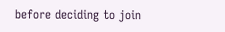before deciding to join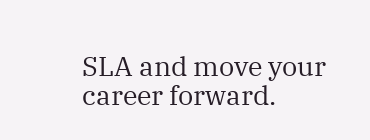SLA and move your career forward.